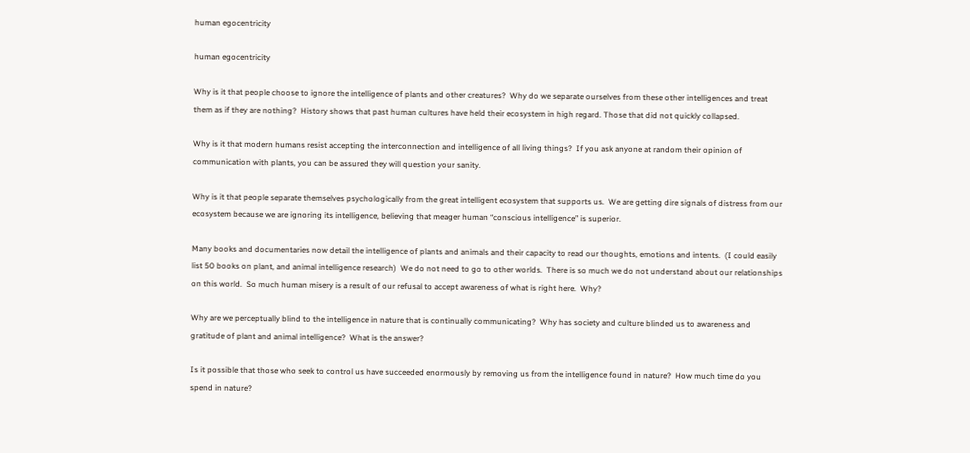human egocentricity

human egocentricity

Why is it that people choose to ignore the intelligence of plants and other creatures?  Why do we separate ourselves from these other intelligences and treat them as if they are nothing?  History shows that past human cultures have held their ecosystem in high regard. Those that did not quickly collapsed.

Why is it that modern humans resist accepting the interconnection and intelligence of all living things?  If you ask anyone at random their opinion of communication with plants, you can be assured they will question your sanity.

Why is it that people separate themselves psychologically from the great intelligent ecosystem that supports us.  We are getting dire signals of distress from our ecosystem because we are ignoring its intelligence, believing that meager human “conscious intelligence” is superior.

Many books and documentaries now detail the intelligence of plants and animals and their capacity to read our thoughts, emotions and intents.  (I could easily list 50 books on plant, and animal intelligence research)  We do not need to go to other worlds.  There is so much we do not understand about our relationships on this world.  So much human misery is a result of our refusal to accept awareness of what is right here.  Why?

Why are we perceptually blind to the intelligence in nature that is continually communicating?  Why has society and culture blinded us to awareness and gratitude of plant and animal intelligence?  What is the answer?

Is it possible that those who seek to control us have succeeded enormously by removing us from the intelligence found in nature?  How much time do you spend in nature?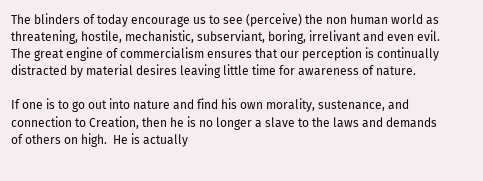The blinders of today encourage us to see (perceive) the non human world as threatening, hostile, mechanistic, subserviant, boring, irrelivant and even evil.   The great engine of commercialism ensures that our perception is continually distracted by material desires leaving little time for awareness of nature.

If one is to go out into nature and find his own morality, sustenance, and connection to Creation, then he is no longer a slave to the laws and demands of others on high.  He is actually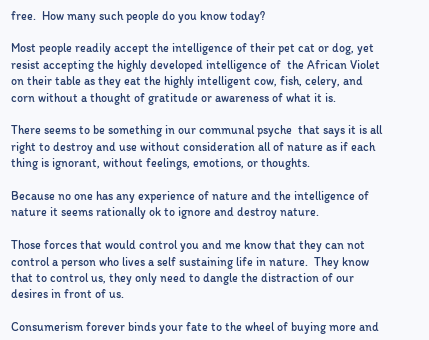free.  How many such people do you know today?

Most people readily accept the intelligence of their pet cat or dog, yet resist accepting the highly developed intelligence of  the African Violet on their table as they eat the highly intelligent cow, fish, celery, and corn without a thought of gratitude or awareness of what it is.

There seems to be something in our communal psyche  that says it is all right to destroy and use without consideration all of nature as if each thing is ignorant, without feelings, emotions, or thoughts.

Because no one has any experience of nature and the intelligence of nature it seems rationally ok to ignore and destroy nature.

Those forces that would control you and me know that they can not control a person who lives a self sustaining life in nature.  They know that to control us, they only need to dangle the distraction of our desires in front of us.

Consumerism forever binds your fate to the wheel of buying more and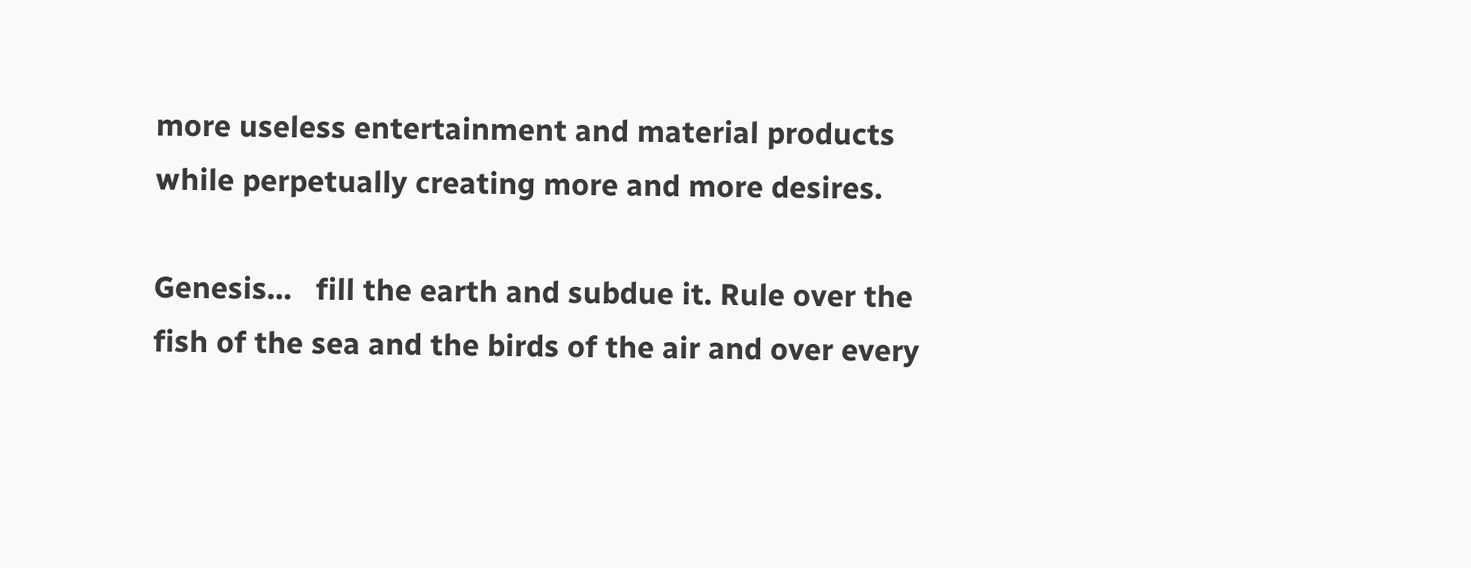more useless entertainment and material products while perpetually creating more and more desires.

Genesis…   fill the earth and subdue it. Rule over the fish of the sea and the birds of the air and over every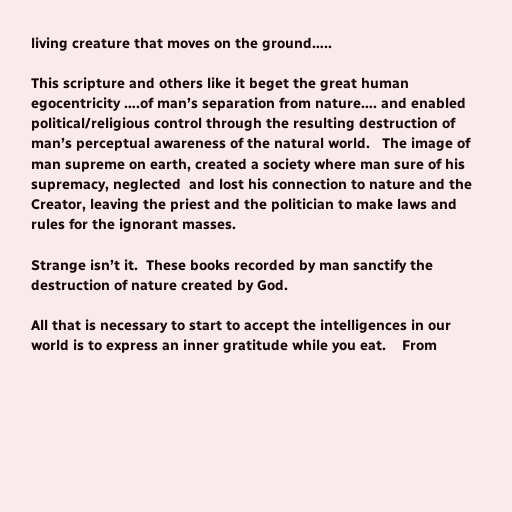living creature that moves on the ground…..

This scripture and others like it beget the great human egocentricity ….of man’s separation from nature…. and enabled political/religious control through the resulting destruction of man’s perceptual awareness of the natural world.   The image of  man supreme on earth, created a society where man sure of his supremacy, neglected  and lost his connection to nature and the Creator, leaving the priest and the politician to make laws and rules for the ignorant masses.

Strange isn’t it.  These books recorded by man sanctify the destruction of nature created by God.

All that is necessary to start to accept the intelligences in our world is to express an inner gratitude while you eat.    From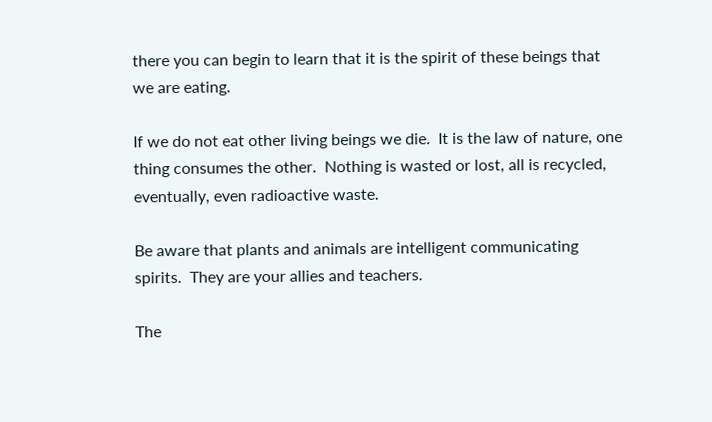there you can begin to learn that it is the spirit of these beings that we are eating.

If we do not eat other living beings we die.  It is the law of nature, one thing consumes the other.  Nothing is wasted or lost, all is recycled, eventually, even radioactive waste.

Be aware that plants and animals are intelligent communicating spirits.  They are your allies and teachers.

The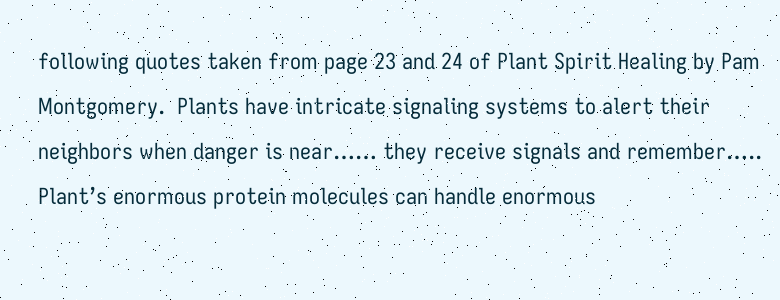following quotes taken from page 23 and 24 of Plant Spirit Healing by Pam Montgomery.  Plants have intricate signaling systems to alert their neighbors when danger is near…… they receive signals and remember…..  Plant’s enormous protein molecules can handle enormous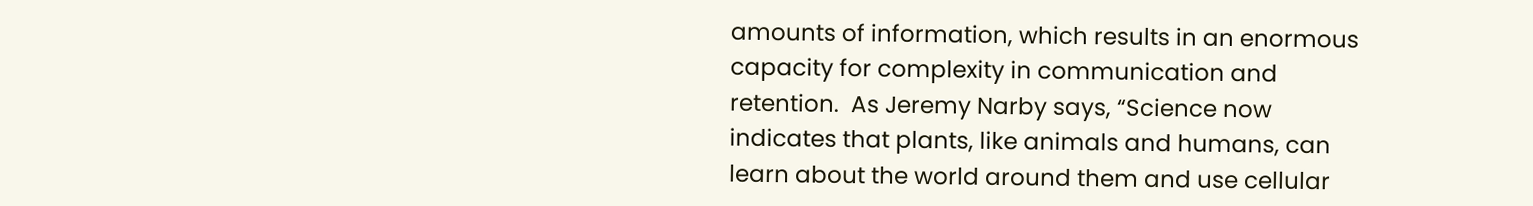amounts of information, which results in an enormous capacity for complexity in communication and retention.  As Jeremy Narby says, “Science now indicates that plants, like animals and humans, can learn about the world around them and use cellular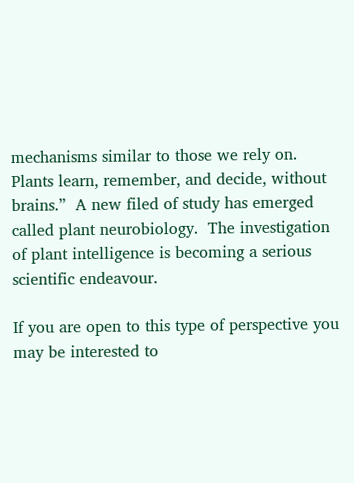mechanisms similar to those we rely on.  Plants learn, remember, and decide, without brains.”  A new filed of study has emerged called plant neurobiology.  The investigation of plant intelligence is becoming a serious scientific endeavour.

If you are open to this type of perspective you may be interested to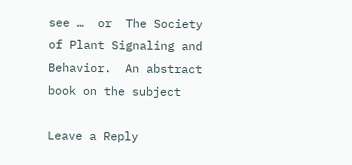see …  or  The Society of Plant Signaling and Behavior.  An abstract book on the subject

Leave a Reply